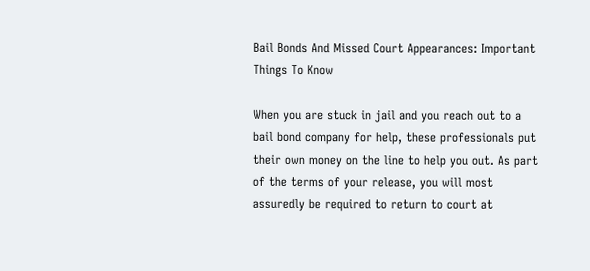Bail Bonds And Missed Court Appearances: Important Things To Know

When you are stuck in jail and you reach out to a bail bond company for help, these professionals put their own money on the line to help you out. As part of the terms of your release, you will most assuredly be required to return to court at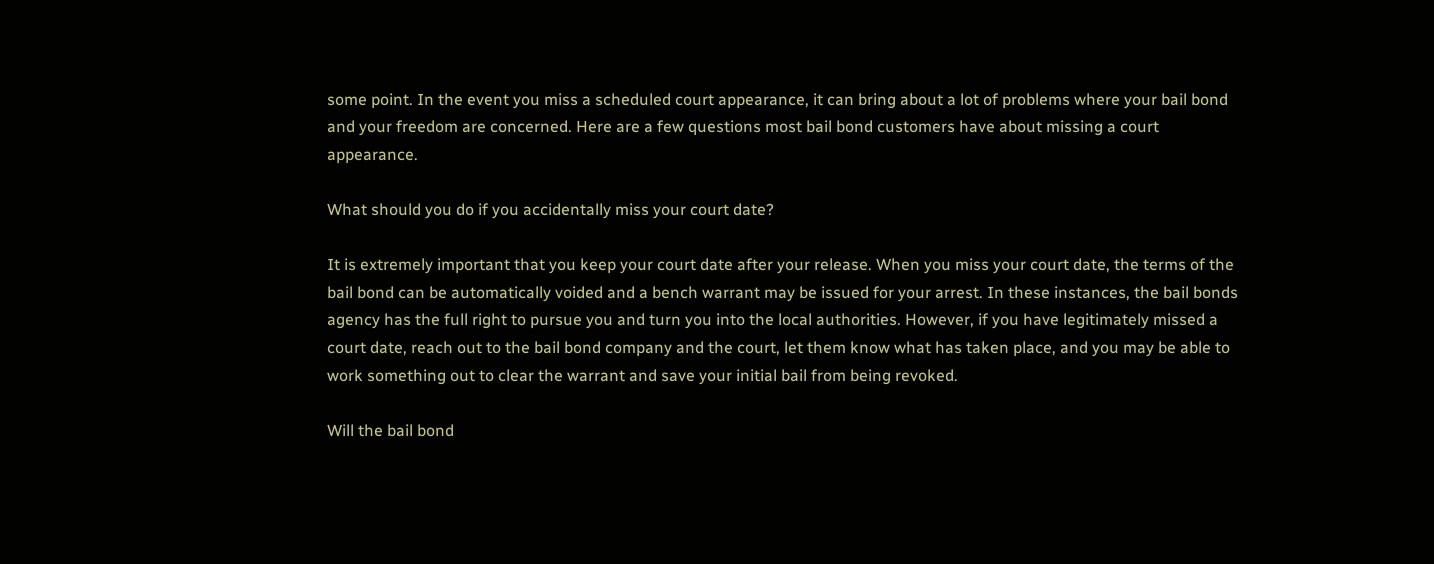some point. In the event you miss a scheduled court appearance, it can bring about a lot of problems where your bail bond and your freedom are concerned. Here are a few questions most bail bond customers have about missing a court appearance.

What should you do if you accidentally miss your court date?

It is extremely important that you keep your court date after your release. When you miss your court date, the terms of the bail bond can be automatically voided and a bench warrant may be issued for your arrest. In these instances, the bail bonds agency has the full right to pursue you and turn you into the local authorities. However, if you have legitimately missed a court date, reach out to the bail bond company and the court, let them know what has taken place, and you may be able to work something out to clear the warrant and save your initial bail from being revoked.

Will the bail bond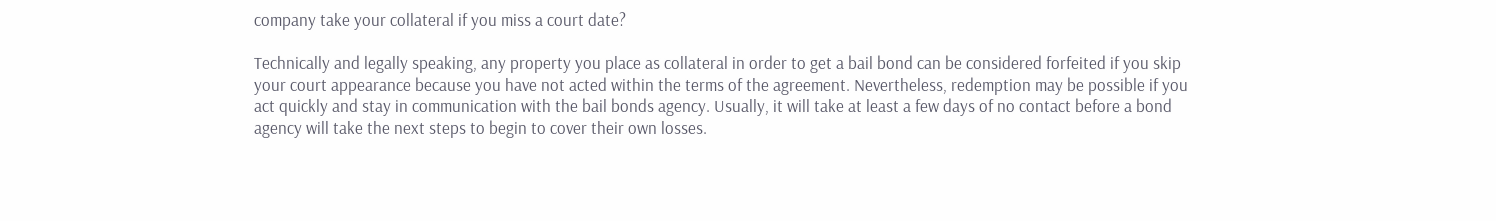company take your collateral if you miss a court date?

Technically and legally speaking, any property you place as collateral in order to get a bail bond can be considered forfeited if you skip your court appearance because you have not acted within the terms of the agreement. Nevertheless, redemption may be possible if you act quickly and stay in communication with the bail bonds agency. Usually, it will take at least a few days of no contact before a bond agency will take the next steps to begin to cover their own losses.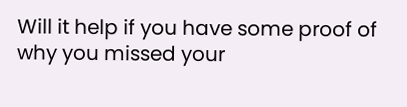Will it help if you have some proof of why you missed your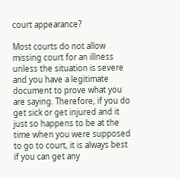court appearance?

Most courts do not allow missing court for an illness unless the situation is severe and you have a legitimate document to prove what you are saying. Therefore, if you do get sick or get injured and it just so happens to be at the time when you were supposed to go to court, it is always best if you can get any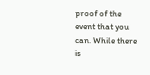proof of the event that you can. While there is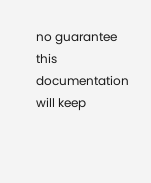no guarantee this documentation will keep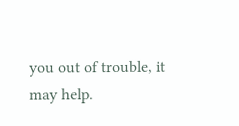you out of trouble, it may help.